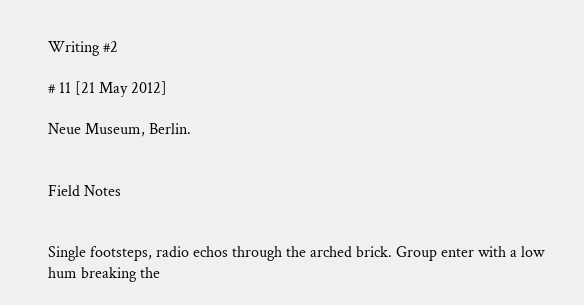Writing #2

# 11 [21 May 2012]

Neue Museum, Berlin.


Field Notes


Single footsteps, radio echos through the arched brick. Group enter with a low hum breaking the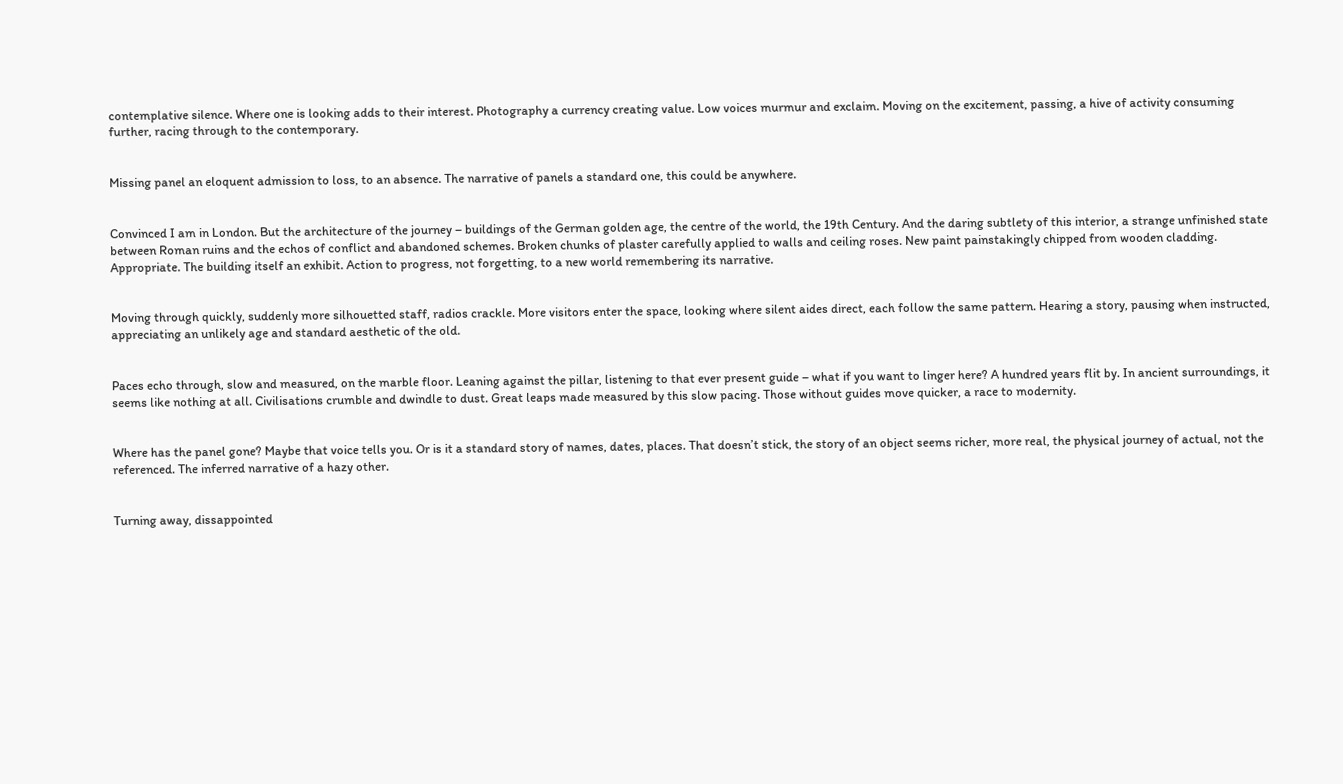contemplative silence. Where one is looking adds to their interest. Photography a currency creating value. Low voices murmur and exclaim. Moving on the excitement, passing, a hive of activity consuming further, racing through to the contemporary.


Missing panel an eloquent admission to loss, to an absence. The narrative of panels a standard one, this could be anywhere.


Convinced I am in London. But the architecture of the journey – buildings of the German golden age, the centre of the world, the 19th Century. And the daring subtlety of this interior, a strange unfinished state between Roman ruins and the echos of conflict and abandoned schemes. Broken chunks of plaster carefully applied to walls and ceiling roses. New paint painstakingly chipped from wooden cladding. Appropriate. The building itself an exhibit. Action to progress, not forgetting, to a new world remembering its narrative.


Moving through quickly, suddenly more silhouetted staff, radios crackle. More visitors enter the space, looking where silent aides direct, each follow the same pattern. Hearing a story, pausing when instructed, appreciating an unlikely age and standard aesthetic of the old.


Paces echo through, slow and measured, on the marble floor. Leaning against the pillar, listening to that ever present guide – what if you want to linger here? A hundred years flit by. In ancient surroundings, it seems like nothing at all. Civilisations crumble and dwindle to dust. Great leaps made measured by this slow pacing. Those without guides move quicker, a race to modernity.


Where has the panel gone? Maybe that voice tells you. Or is it a standard story of names, dates, places. That doesn’t stick, the story of an object seems richer, more real, the physical journey of actual, not the referenced. The inferred narrative of a hazy other.


Turning away, dissappointed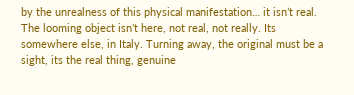by the unrealness of this physical manifestation… it isn’t real. The looming object isn’t here, not real, not really. Its somewhere else, in Italy. Turning away, the original must be a sight, its the real thing, genuine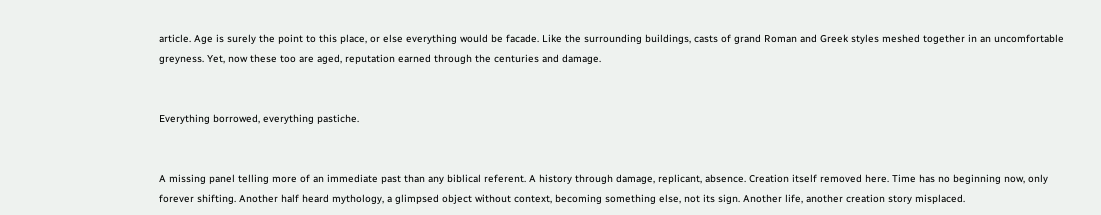article. Age is surely the point to this place, or else everything would be facade. Like the surrounding buildings, casts of grand Roman and Greek styles meshed together in an uncomfortable greyness. Yet, now these too are aged, reputation earned through the centuries and damage.


Everything borrowed, everything pastiche.


A missing panel telling more of an immediate past than any biblical referent. A history through damage, replicant, absence. Creation itself removed here. Time has no beginning now, only forever shifting. Another half heard mythology, a glimpsed object without context, becoming something else, not its sign. Another life, another creation story misplaced.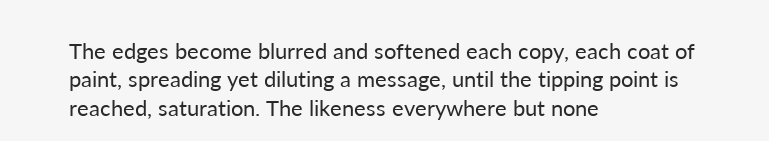The edges become blurred and softened each copy, each coat of paint, spreading yet diluting a message, until the tipping point is reached, saturation. The likeness everywhere but none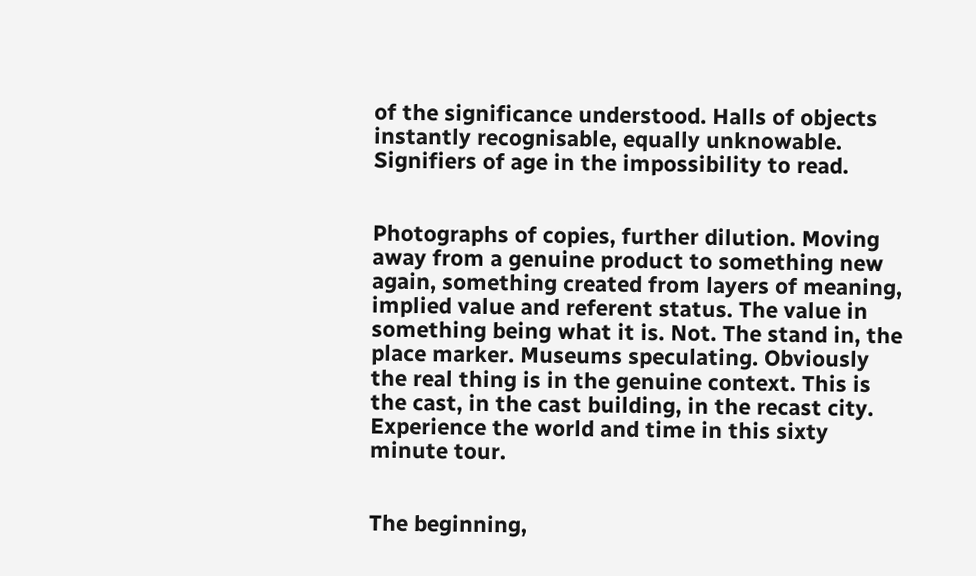of the significance understood. Halls of objects instantly recognisable, equally unknowable. Signifiers of age in the impossibility to read.


Photographs of copies, further dilution. Moving away from a genuine product to something new again, something created from layers of meaning, implied value and referent status. The value in something being what it is. Not. The stand in, the place marker. Museums speculating. Obviously the real thing is in the genuine context. This is the cast, in the cast building, in the recast city. Experience the world and time in this sixty minute tour.


The beginning,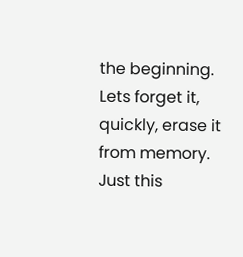the beginning. Lets forget it, quickly, erase it from memory. Just this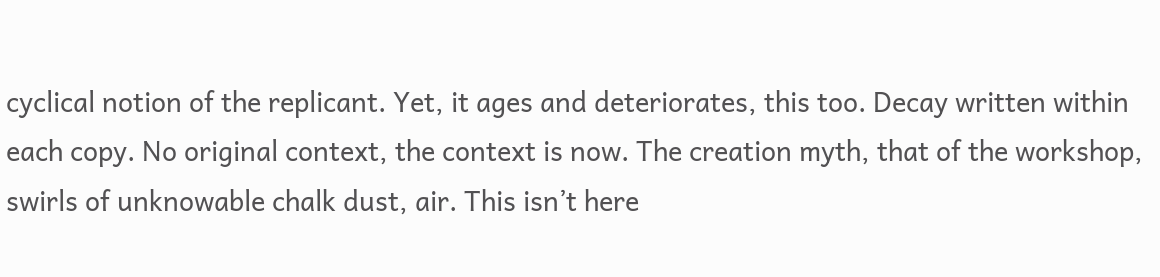cyclical notion of the replicant. Yet, it ages and deteriorates, this too. Decay written within each copy. No original context, the context is now. The creation myth, that of the workshop, swirls of unknowable chalk dust, air. This isn’t here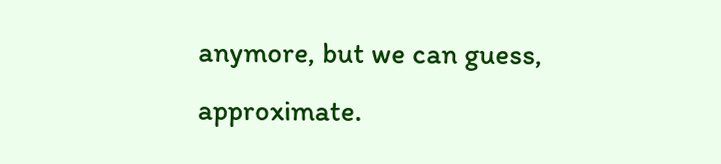anymore, but we can guess, approximate.